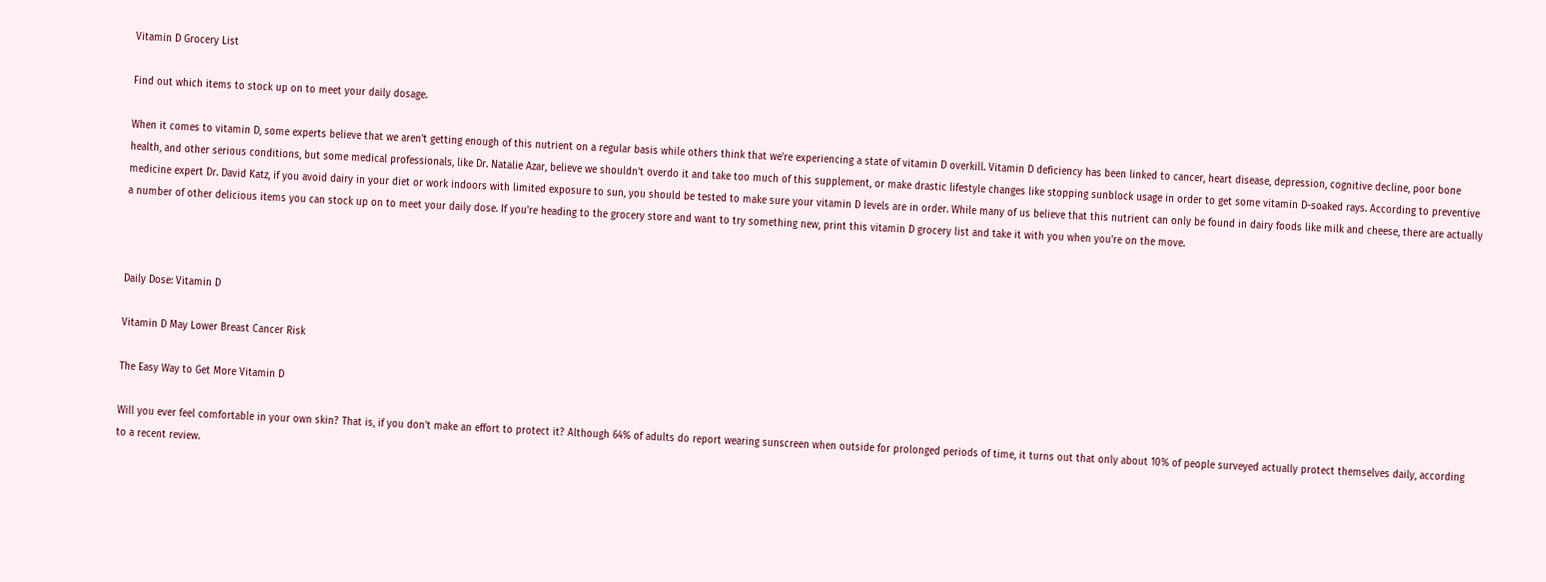Vitamin D Grocery List

Find out which items to stock up on to meet your daily dosage.

When it comes to vitamin D, some experts believe that we aren't getting enough of this nutrient on a regular basis while others think that we're experiencing a state of vitamin D overkill. Vitamin D deficiency has been linked to cancer, heart disease, depression, cognitive decline, poor bone health, and other serious conditions, but some medical professionals, like Dr. Natalie Azar, believe we shouldn't overdo it and take too much of this supplement, or make drastic lifestyle changes like stopping sunblock usage in order to get some vitamin D-soaked rays. According to preventive medicine expert Dr. David Katz, if you avoid dairy in your diet or work indoors with limited exposure to sun, you should be tested to make sure your vitamin D levels are in order. While many of us believe that this nutrient can only be found in dairy foods like milk and cheese, there are actually a number of other delicious items you can stock up on to meet your daily dose. If you're heading to the grocery store and want to try something new, print this vitamin D grocery list and take it with you when you're on the move.



Daily Dose: Vitamin D

Vitamin D May Lower Breast Cancer Risk

The Easy Way to Get More Vitamin D

Will you ever feel comfortable in your own skin? That is, if you don't make an effort to protect it? Although 64% of adults do report wearing sunscreen when outside for prolonged periods of time, it turns out that only about 10% of people surveyed actually protect themselves daily, according to a recent review.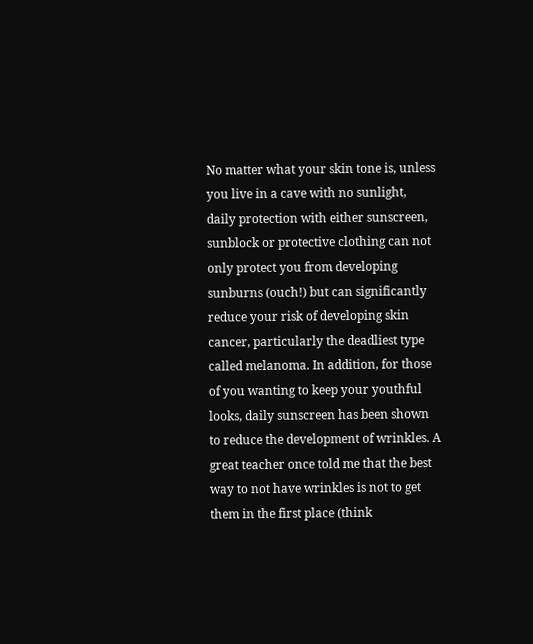No matter what your skin tone is, unless you live in a cave with no sunlight, daily protection with either sunscreen, sunblock or protective clothing can not only protect you from developing sunburns (ouch!) but can significantly reduce your risk of developing skin cancer, particularly the deadliest type called melanoma. In addition, for those of you wanting to keep your youthful looks, daily sunscreen has been shown to reduce the development of wrinkles. A great teacher once told me that the best way to not have wrinkles is not to get them in the first place (think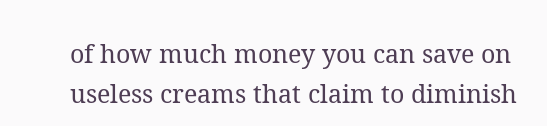of how much money you can save on useless creams that claim to diminish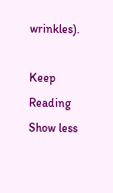wrinkles).

Keep Reading Show less